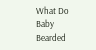What Do Baby Bearded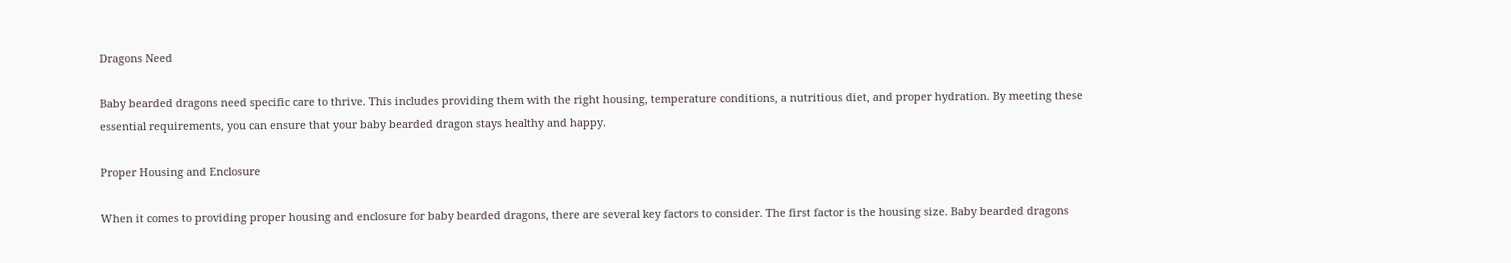Dragons Need

Baby bearded dragons need specific care to thrive. This includes providing them with the right housing, temperature conditions, a nutritious diet, and proper hydration. By meeting these essential requirements, you can ensure that your baby bearded dragon stays healthy and happy.

Proper Housing and Enclosure

When it comes to providing proper housing and enclosure for baby bearded dragons, there are several key factors to consider. The first factor is the housing size. Baby bearded dragons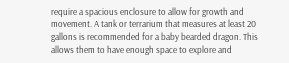require a spacious enclosure to allow for growth and movement. A tank or terrarium that measures at least 20 gallons is recommended for a baby bearded dragon. This allows them to have enough space to explore and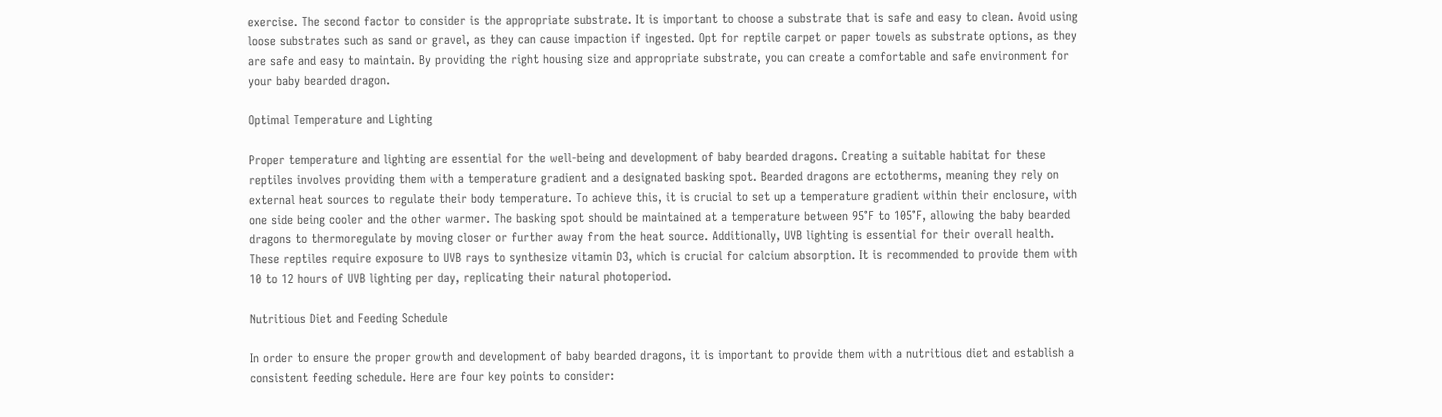exercise. The second factor to consider is the appropriate substrate. It is important to choose a substrate that is safe and easy to clean. Avoid using loose substrates such as sand or gravel, as they can cause impaction if ingested. Opt for reptile carpet or paper towels as substrate options, as they are safe and easy to maintain. By providing the right housing size and appropriate substrate, you can create a comfortable and safe environment for your baby bearded dragon.

Optimal Temperature and Lighting

Proper temperature and lighting are essential for the well-being and development of baby bearded dragons. Creating a suitable habitat for these reptiles involves providing them with a temperature gradient and a designated basking spot. Bearded dragons are ectotherms, meaning they rely on external heat sources to regulate their body temperature. To achieve this, it is crucial to set up a temperature gradient within their enclosure, with one side being cooler and the other warmer. The basking spot should be maintained at a temperature between 95°F to 105°F, allowing the baby bearded dragons to thermoregulate by moving closer or further away from the heat source. Additionally, UVB lighting is essential for their overall health. These reptiles require exposure to UVB rays to synthesize vitamin D3, which is crucial for calcium absorption. It is recommended to provide them with 10 to 12 hours of UVB lighting per day, replicating their natural photoperiod.

Nutritious Diet and Feeding Schedule

In order to ensure the proper growth and development of baby bearded dragons, it is important to provide them with a nutritious diet and establish a consistent feeding schedule. Here are four key points to consider: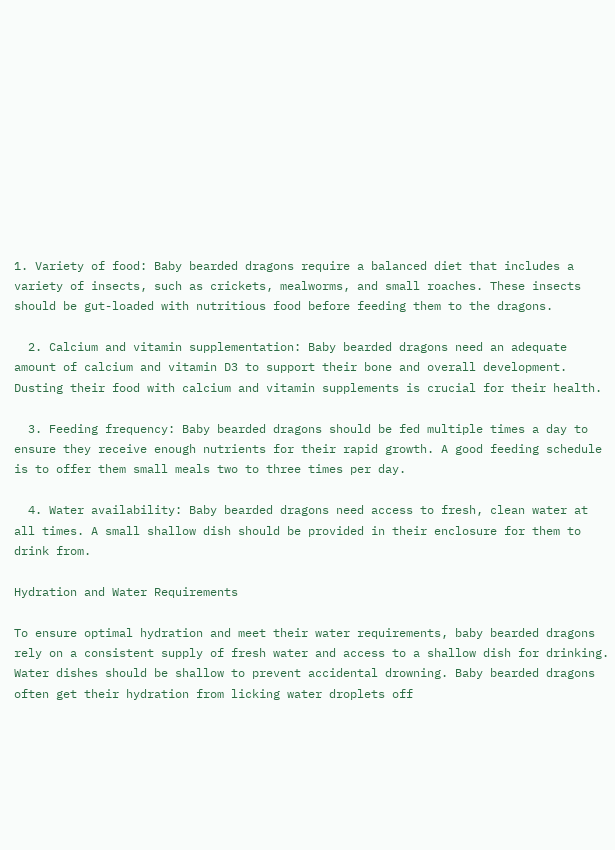1. Variety of food: Baby bearded dragons require a balanced diet that includes a variety of insects, such as crickets, mealworms, and small roaches. These insects should be gut-loaded with nutritious food before feeding them to the dragons.

  2. Calcium and vitamin supplementation: Baby bearded dragons need an adequate amount of calcium and vitamin D3 to support their bone and overall development. Dusting their food with calcium and vitamin supplements is crucial for their health.

  3. Feeding frequency: Baby bearded dragons should be fed multiple times a day to ensure they receive enough nutrients for their rapid growth. A good feeding schedule is to offer them small meals two to three times per day.

  4. Water availability: Baby bearded dragons need access to fresh, clean water at all times. A small shallow dish should be provided in their enclosure for them to drink from.

Hydration and Water Requirements

To ensure optimal hydration and meet their water requirements, baby bearded dragons rely on a consistent supply of fresh water and access to a shallow dish for drinking. Water dishes should be shallow to prevent accidental drowning. Baby bearded dragons often get their hydration from licking water droplets off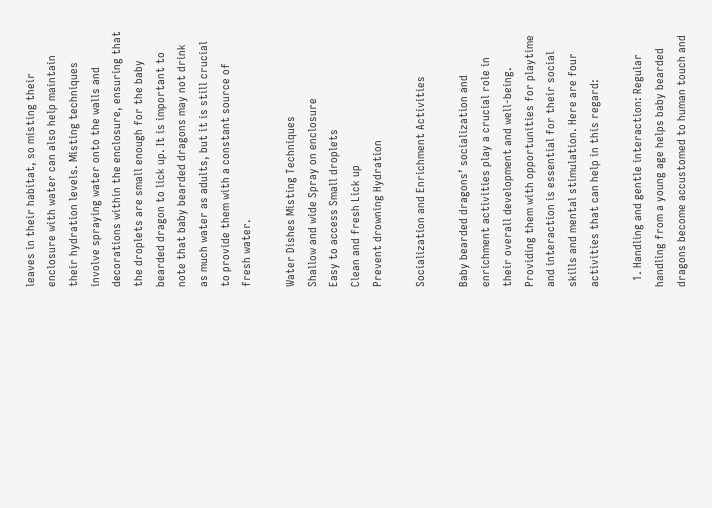leaves in their habitat, so misting their enclosure with water can also help maintain their hydration levels. Misting techniques involve spraying water onto the walls and decorations within the enclosure, ensuring that the droplets are small enough for the baby bearded dragon to lick up. It is important to note that baby bearded dragons may not drink as much water as adults, but it is still crucial to provide them with a constant source of fresh water.

Water Dishes Misting Techniques
Shallow and wide Spray on enclosure
Easy to access Small droplets
Clean and fresh Lick up
Prevent drowning Hydration

Socialization and Enrichment Activities

Baby bearded dragons’ socialization and enrichment activities play a crucial role in their overall development and well-being. Providing them with opportunities for playtime and interaction is essential for their social skills and mental stimulation. Here are four activities that can help in this regard:

  1. Handling and gentle interaction: Regular handling from a young age helps baby bearded dragons become accustomed to human touch and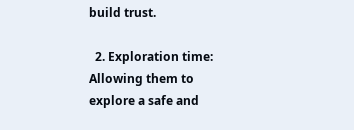build trust.

  2. Exploration time: Allowing them to explore a safe and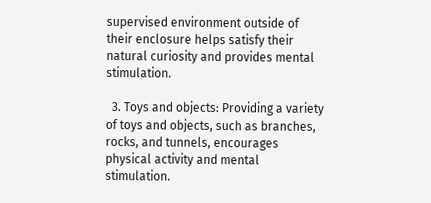supervised environment outside of their enclosure helps satisfy their natural curiosity and provides mental stimulation.

  3. Toys and objects: Providing a variety of toys and objects, such as branches, rocks, and tunnels, encourages physical activity and mental stimulation.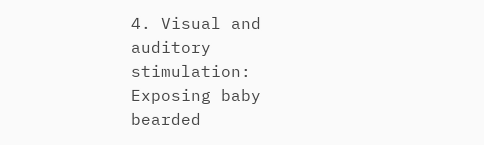4. Visual and auditory stimulation: Exposing baby bearded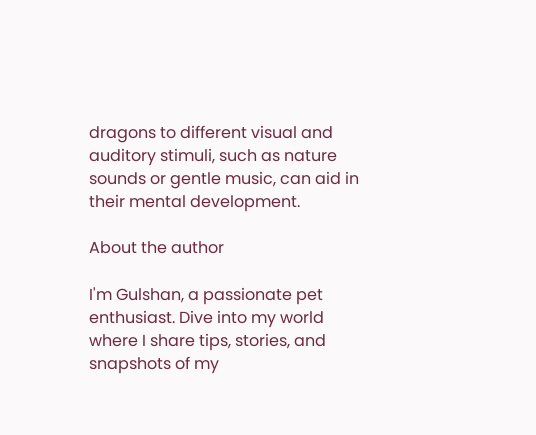dragons to different visual and auditory stimuli, such as nature sounds or gentle music, can aid in their mental development.

About the author

I'm Gulshan, a passionate pet enthusiast. Dive into my world where I share tips, stories, and snapshots of my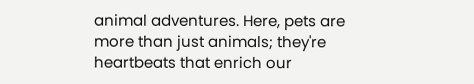animal adventures. Here, pets are more than just animals; they're heartbeats that enrich our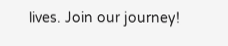lives. Join our journey!